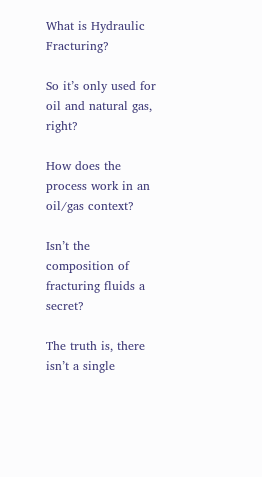What is Hydraulic Fracturing?

So it’s only used for oil and natural gas, right?

How does the process work in an oil/gas context?

Isn’t the composition of fracturing fluids a secret?

The truth is, there isn’t a single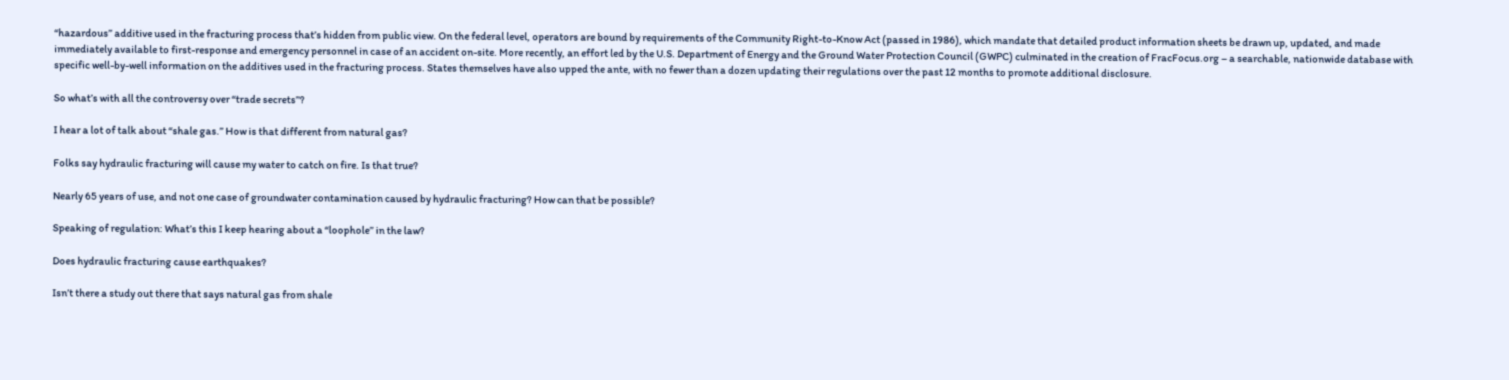“hazardous” additive used in the fracturing process that’s hidden from public view. On the federal level, operators are bound by requirements of the Community Right-to-Know Act (passed in 1986), which mandate that detailed product information sheets be drawn up, updated, and made immediately available to first-response and emergency personnel in case of an accident on-site. More recently, an effort led by the U.S. Department of Energy and the Ground Water Protection Council (GWPC) culminated in the creation of FracFocus.org – a searchable, nationwide database with specific well-by-well information on the additives used in the fracturing process. States themselves have also upped the ante, with no fewer than a dozen updating their regulations over the past 12 months to promote additional disclosure.

So what’s with all the controversy over “trade secrets”?

I hear a lot of talk about “shale gas.” How is that different from natural gas?

Folks say hydraulic fracturing will cause my water to catch on fire. Is that true?

Nearly 65 years of use, and not one case of groundwater contamination caused by hydraulic fracturing? How can that be possible?

Speaking of regulation: What’s this I keep hearing about a “loophole” in the law?

Does hydraulic fracturing cause earthquakes?

Isn’t there a study out there that says natural gas from shale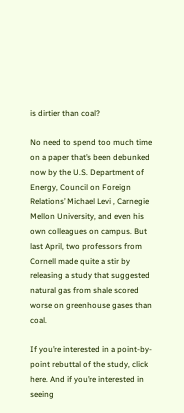is dirtier than coal?

No need to spend too much time on a paper that’s been debunked now by the U.S. Department of Energy, Council on Foreign Relations’ Michael Levi , Carnegie Mellon University, and even his own colleagues on campus. But last April, two professors from Cornell made quite a stir by releasing a study that suggested natural gas from shale scored worse on greenhouse gases than coal.

If you’re interested in a point-by-point rebuttal of the study, click here. And if you’re interested in seeing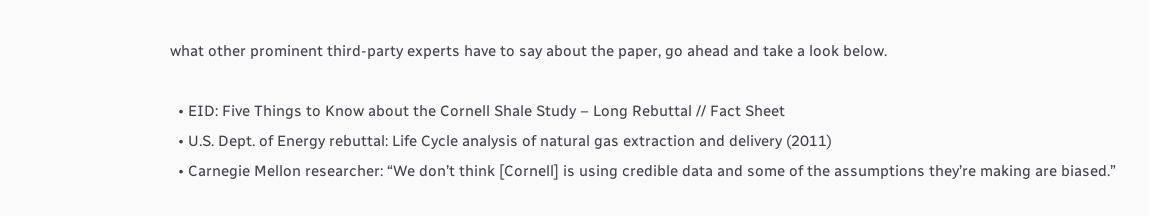what other prominent third-party experts have to say about the paper, go ahead and take a look below.

  • EID: Five Things to Know about the Cornell Shale Study – Long Rebuttal // Fact Sheet
  • U.S. Dept. of Energy rebuttal: Life Cycle analysis of natural gas extraction and delivery (2011)
  • Carnegie Mellon researcher: “We don’t think [Cornell] is using credible data and some of the assumptions they’re making are biased.”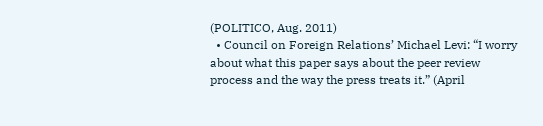(POLITICO, Aug. 2011)
  • Council on Foreign Relations’ Michael Levi: “I worry about what this paper says about the peer review process and the way the press treats it.” (April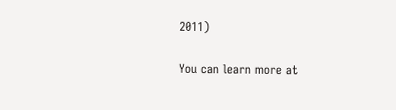2011)

You can learn more at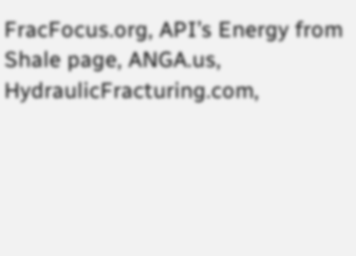FracFocus.org, API’s Energy from Shale page, ANGA.us, HydraulicFracturing.com,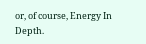or, of course, Energy In Depth.